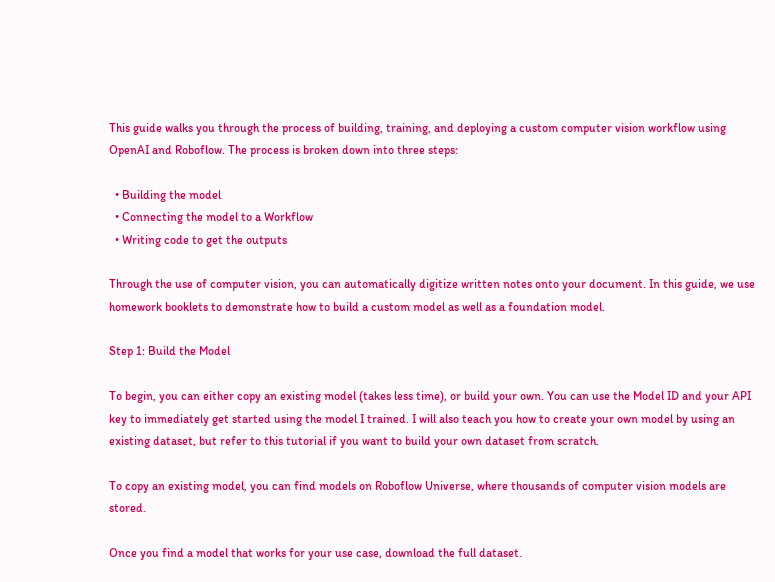This guide walks you through the process of building, training, and deploying a custom computer vision workflow using OpenAI and Roboflow. The process is broken down into three steps:

  • Building the model
  • Connecting the model to a Workflow
  • Writing code to get the outputs

Through the use of computer vision, you can automatically digitize written notes onto your document. In this guide, we use homework booklets to demonstrate how to build a custom model as well as a foundation model.

Step 1: Build the Model

To begin, you can either copy an existing model (takes less time), or build your own. You can use the Model ID and your API key to immediately get started using the model I trained. I will also teach you how to create your own model by using an existing dataset, but refer to this tutorial if you want to build your own dataset from scratch.

To copy an existing model, you can find models on Roboflow Universe, where thousands of computer vision models are stored.

Once you find a model that works for your use case, download the full dataset.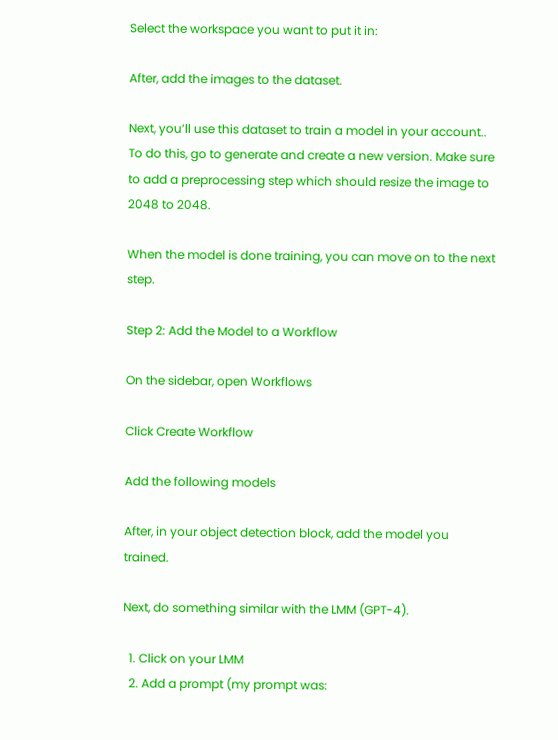Select the workspace you want to put it in:

After, add the images to the dataset.

Next, you’ll use this dataset to train a model in your account.. To do this, go to generate and create a new version. Make sure to add a preprocessing step which should resize the image to 2048 to 2048.

When the model is done training, you can move on to the next step.

Step 2: Add the Model to a Workflow

On the sidebar, open Workflows

Click Create Workflow

Add the following models

After, in your object detection block, add the model you trained.

Next, do something similar with the LMM (GPT-4).

  1. Click on your LMM
  2. Add a prompt (my prompt was: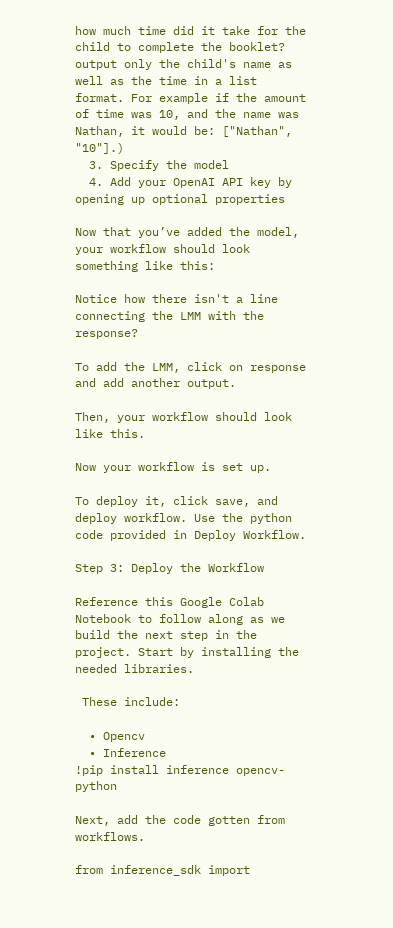how much time did it take for the child to complete the booklet? output only the child's name as well as the time in a list format. For example if the amount of time was 10, and the name was Nathan, it would be: ["Nathan", "10"].)
  3. Specify the model
  4. Add your OpenAI API key by opening up optional properties

Now that you’ve added the model, your workflow should look something like this:

Notice how there isn't a line connecting the LMM with the response?

To add the LMM, click on response and add another output.

Then, your workflow should look like this.

Now your workflow is set up.

To deploy it, click save, and deploy workflow. Use the python code provided in Deploy Workflow.

Step 3: Deploy the Workflow

Reference this Google Colab Notebook to follow along as we build the next step in the project. Start by installing the needed libraries.

 These include:

  • Opencv
  • Inference
!pip install inference opencv-python

Next, add the code gotten from workflows.

from inference_sdk import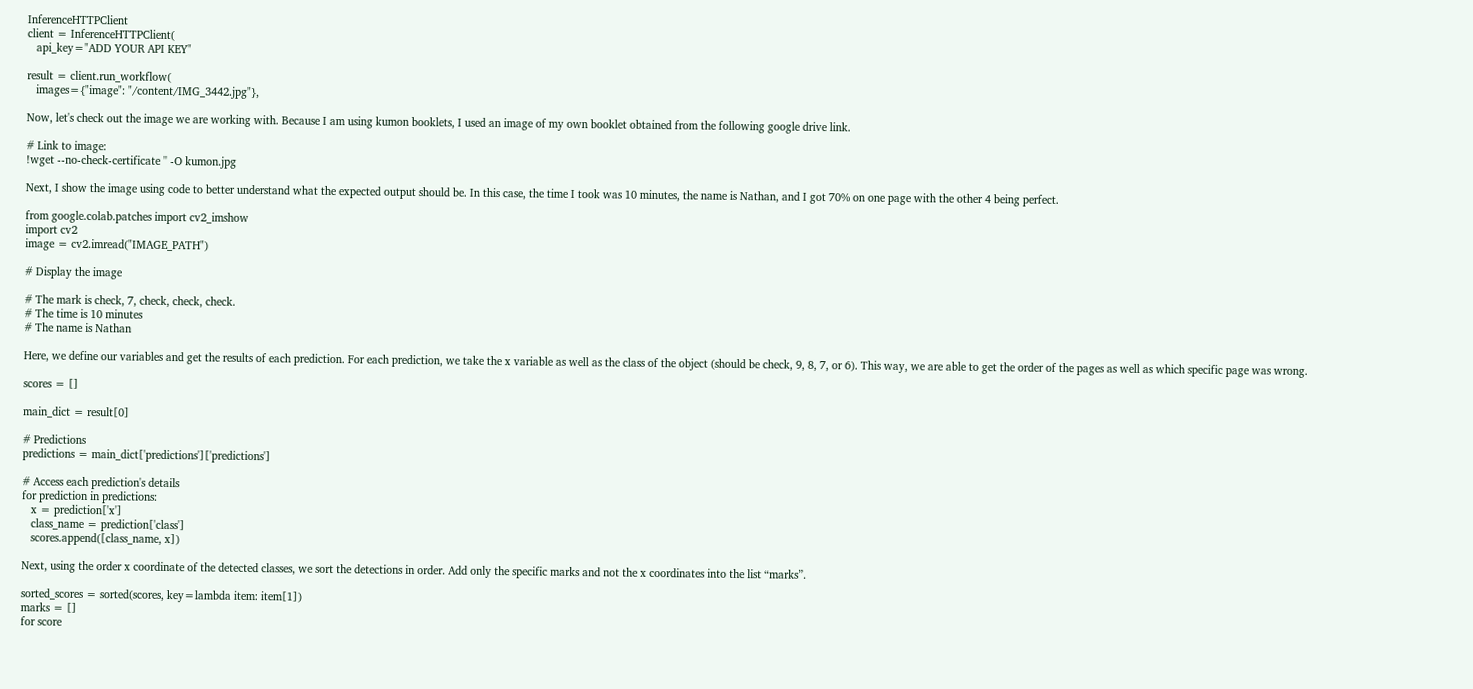InferenceHTTPClient
client = InferenceHTTPClient(
   api_key="ADD YOUR API KEY"

result = client.run_workflow(
   images={"image": "/content/IMG_3442.jpg"},

Now, let's check out the image we are working with. Because I am using kumon booklets, I used an image of my own booklet obtained from the following google drive link.

# Link to image:
!wget --no-check-certificate '' -O kumon.jpg

Next, I show the image using code to better understand what the expected output should be. In this case, the time I took was 10 minutes, the name is Nathan, and I got 70% on one page with the other 4 being perfect.

from google.colab.patches import cv2_imshow
import cv2
image = cv2.imread("IMAGE_PATH")

# Display the image

# The mark is check, 7, check, check, check.
# The time is 10 minutes
# The name is Nathan

Here, we define our variables and get the results of each prediction. For each prediction, we take the x variable as well as the class of the object (should be check, 9, 8, 7, or 6). This way, we are able to get the order of the pages as well as which specific page was wrong.

scores = []

main_dict = result[0]

# Predictions
predictions = main_dict['predictions']['predictions']

# Access each prediction's details
for prediction in predictions:
   x = prediction['x']
   class_name = prediction['class']
   scores.append([class_name, x])

Next, using the order x coordinate of the detected classes, we sort the detections in order. Add only the specific marks and not the x coordinates into the list “marks”.

sorted_scores = sorted(scores, key=lambda item: item[1])
marks = []
for score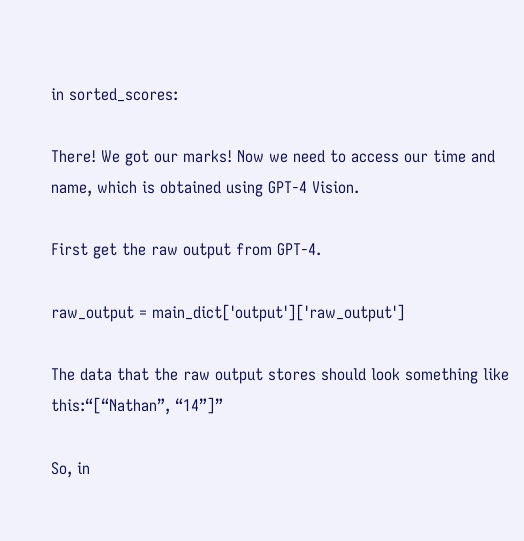in sorted_scores:

There! We got our marks! Now we need to access our time and name, which is obtained using GPT-4 Vision.

First get the raw output from GPT-4.

raw_output = main_dict['output']['raw_output']

The data that the raw output stores should look something like this:“[“Nathan”, “14”]”

So, in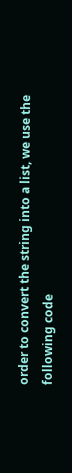order to convert the string into a list, we use the following code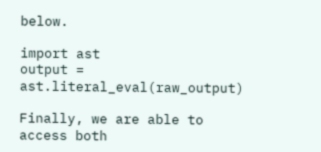below.

import ast
output = ast.literal_eval(raw_output)

Finally, we are able to access both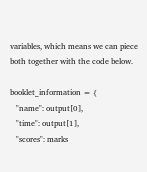variables, which means we can piece both together with the code below.

booklet_information = {
   "name": output[0],
   "time": output[1],
   "scores": marks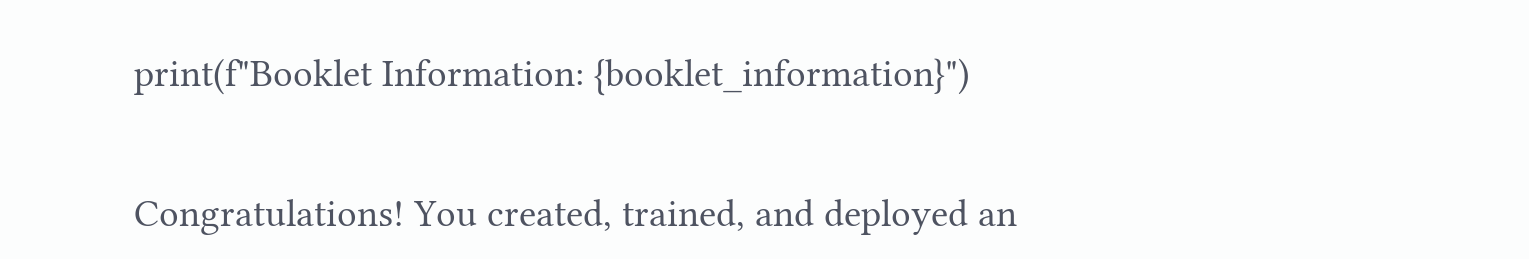print(f"Booklet Information: {booklet_information}")


Congratulations! You created, trained, and deployed an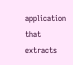application that extracts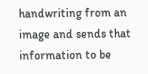handwriting from an image and sends that information to be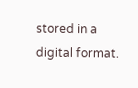stored in a digital format.